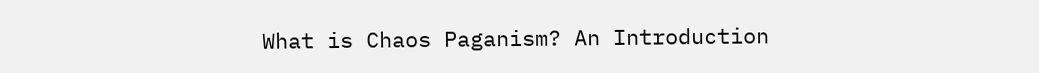What is Chaos Paganism? An Introduction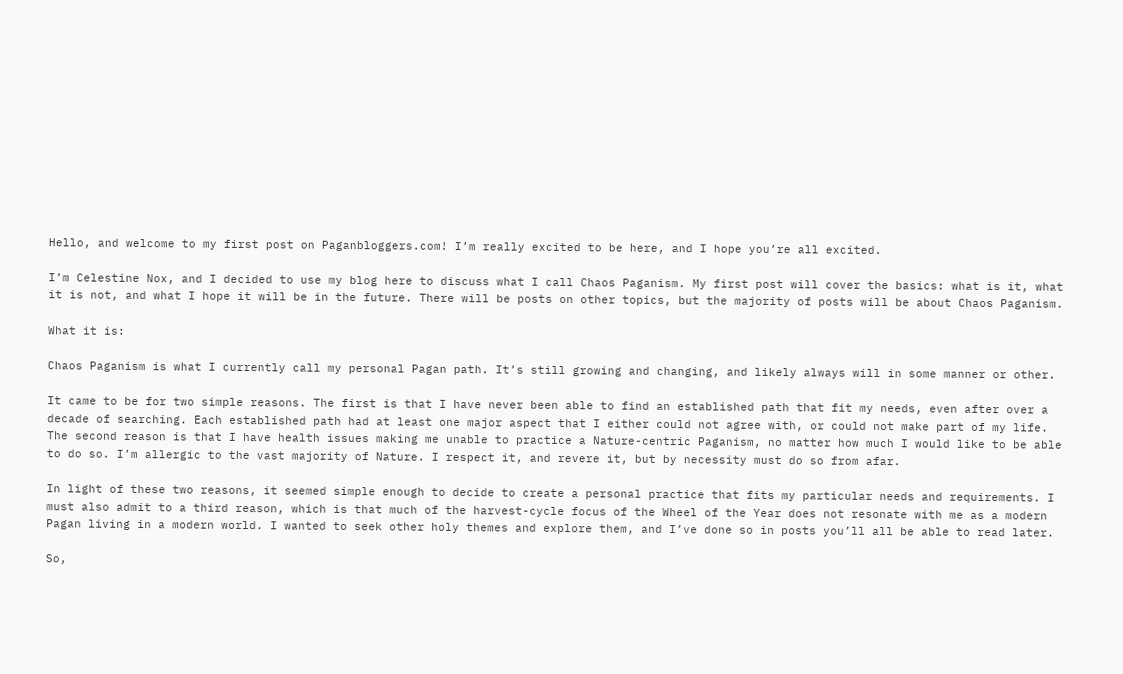Hello, and welcome to my first post on Paganbloggers.com! I’m really excited to be here, and I hope you’re all excited.

I’m Celestine Nox, and I decided to use my blog here to discuss what I call Chaos Paganism. My first post will cover the basics: what is it, what it is not, and what I hope it will be in the future. There will be posts on other topics, but the majority of posts will be about Chaos Paganism.

What it is:

Chaos Paganism is what I currently call my personal Pagan path. It’s still growing and changing, and likely always will in some manner or other.

It came to be for two simple reasons. The first is that I have never been able to find an established path that fit my needs, even after over a decade of searching. Each established path had at least one major aspect that I either could not agree with, or could not make part of my life. The second reason is that I have health issues making me unable to practice a Nature-centric Paganism, no matter how much I would like to be able to do so. I’m allergic to the vast majority of Nature. I respect it, and revere it, but by necessity must do so from afar.

In light of these two reasons, it seemed simple enough to decide to create a personal practice that fits my particular needs and requirements. I must also admit to a third reason, which is that much of the harvest-cycle focus of the Wheel of the Year does not resonate with me as a modern Pagan living in a modern world. I wanted to seek other holy themes and explore them, and I’ve done so in posts you’ll all be able to read later.

So,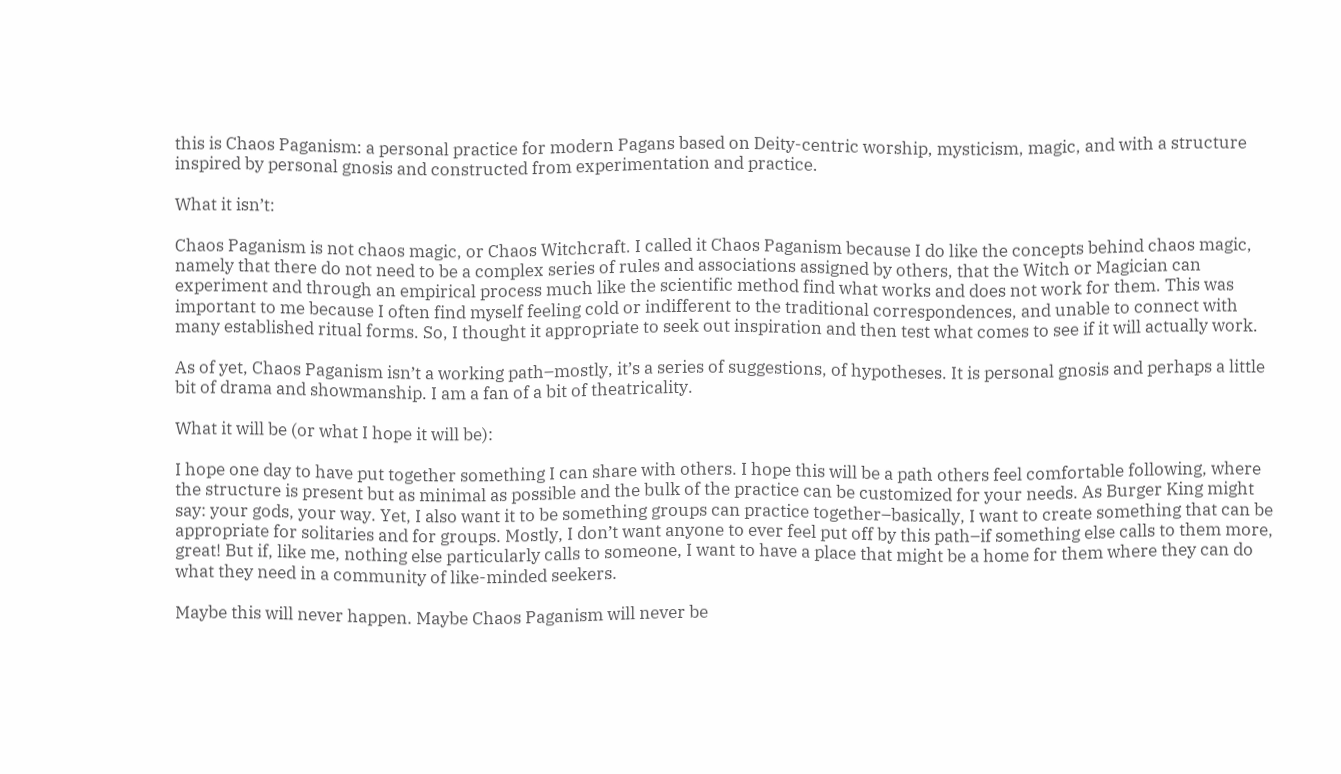this is Chaos Paganism: a personal practice for modern Pagans based on Deity-centric worship, mysticism, magic, and with a structure inspired by personal gnosis and constructed from experimentation and practice.

What it isn’t:

Chaos Paganism is not chaos magic, or Chaos Witchcraft. I called it Chaos Paganism because I do like the concepts behind chaos magic, namely that there do not need to be a complex series of rules and associations assigned by others, that the Witch or Magician can experiment and through an empirical process much like the scientific method find what works and does not work for them. This was important to me because I often find myself feeling cold or indifferent to the traditional correspondences, and unable to connect with many established ritual forms. So, I thought it appropriate to seek out inspiration and then test what comes to see if it will actually work.

As of yet, Chaos Paganism isn’t a working path–mostly, it’s a series of suggestions, of hypotheses. It is personal gnosis and perhaps a little bit of drama and showmanship. I am a fan of a bit of theatricality.

What it will be (or what I hope it will be):

I hope one day to have put together something I can share with others. I hope this will be a path others feel comfortable following, where the structure is present but as minimal as possible and the bulk of the practice can be customized for your needs. As Burger King might say: your gods, your way. Yet, I also want it to be something groups can practice together–basically, I want to create something that can be appropriate for solitaries and for groups. Mostly, I don’t want anyone to ever feel put off by this path–if something else calls to them more, great! But if, like me, nothing else particularly calls to someone, I want to have a place that might be a home for them where they can do what they need in a community of like-minded seekers.

Maybe this will never happen. Maybe Chaos Paganism will never be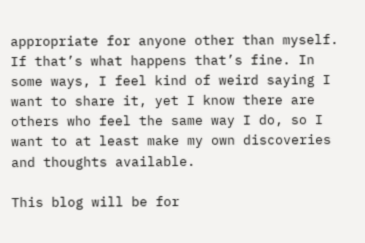appropriate for anyone other than myself. If that’s what happens that’s fine. In some ways, I feel kind of weird saying I want to share it, yet I know there are others who feel the same way I do, so I want to at least make my own discoveries and thoughts available.

This blog will be for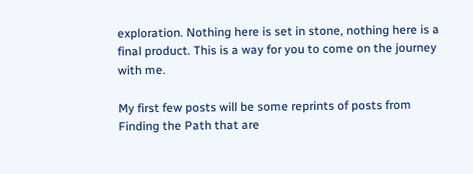exploration. Nothing here is set in stone, nothing here is a final product. This is a way for you to come on the journey with me.

My first few posts will be some reprints of posts from Finding the Path that are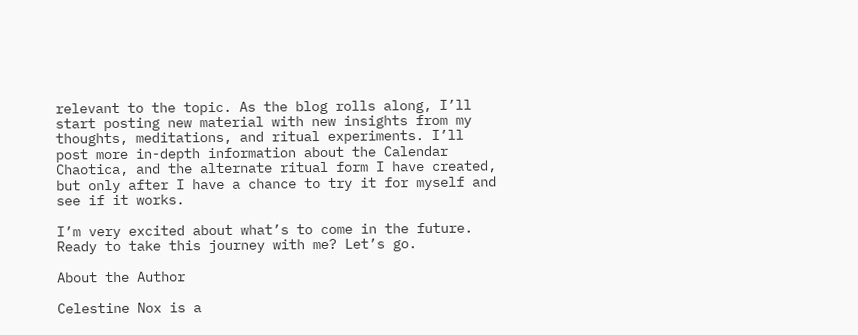relevant to the topic. As the blog rolls along, I’ll start posting new material with new insights from my thoughts, meditations, and ritual experiments. I’ll post more in-depth information about the Calendar Chaotica, and the alternate ritual form I have created, but only after I have a chance to try it for myself and see if it works.

I’m very excited about what’s to come in the future. Ready to take this journey with me? Let’s go.

About the Author

Celestine Nox is a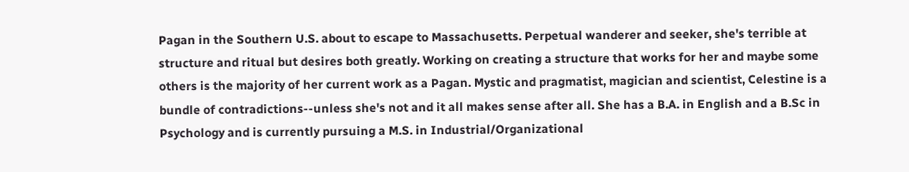Pagan in the Southern U.S. about to escape to Massachusetts. Perpetual wanderer and seeker, she's terrible at structure and ritual but desires both greatly. Working on creating a structure that works for her and maybe some others is the majority of her current work as a Pagan. Mystic and pragmatist, magician and scientist, Celestine is a bundle of contradictions--unless she's not and it all makes sense after all. She has a B.A. in English and a B.Sc in Psychology and is currently pursuing a M.S. in Industrial/Organizational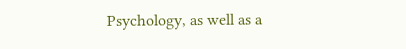Psychology, as well as a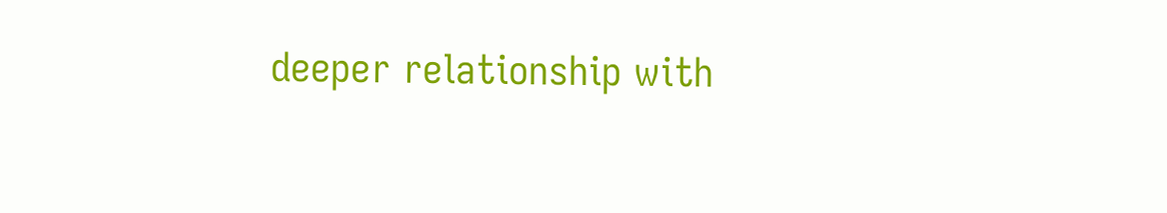deeper relationship with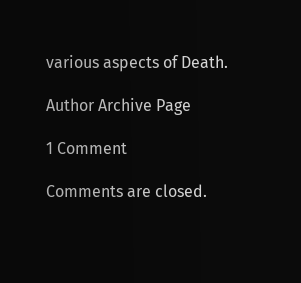various aspects of Death.

Author Archive Page

1 Comment

Comments are closed.